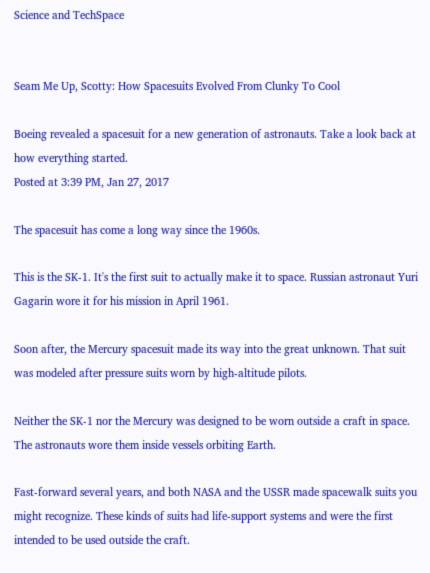Science and TechSpace


Seam Me Up, Scotty: How Spacesuits Evolved From Clunky To Cool

Boeing revealed a spacesuit for a new generation of astronauts. Take a look back at how everything started.
Posted at 3:39 PM, Jan 27, 2017

The spacesuit has come a long way since the 1960s.

This is the SK-1. It's the first suit to actually make it to space. Russian astronaut Yuri Gagarin wore it for his mission in April 1961.

Soon after, the Mercury spacesuit made its way into the great unknown. That suit was modeled after pressure suits worn by high-altitude pilots.

Neither the SK-1 nor the Mercury was designed to be worn outside a craft in space. The astronauts wore them inside vessels orbiting Earth.

Fast-forward several years, and both NASA and the USSR made spacewalk suits you might recognize. These kinds of suits had life-support systems and were the first intended to be used outside the craft.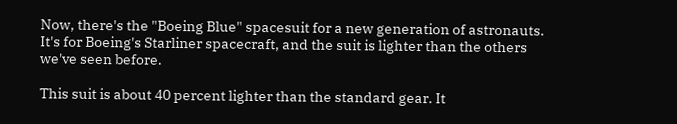Now, there's the "Boeing Blue" spacesuit for a new generation of astronauts. It's for Boeing's Starliner spacecraft, and the suit is lighter than the others we've seen before.

This suit is about 40 percent lighter than the standard gear. It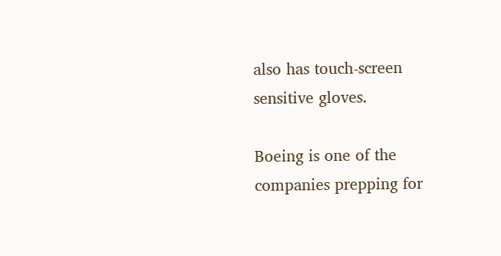also has touch-screen sensitive gloves.

Boeing is one of the companies prepping for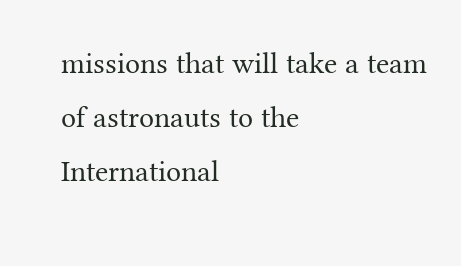missions that will take a team of astronauts to the International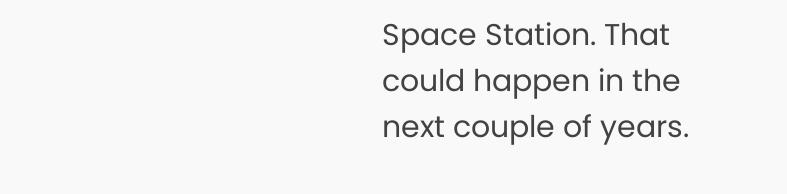Space Station. That could happen in the next couple of years.